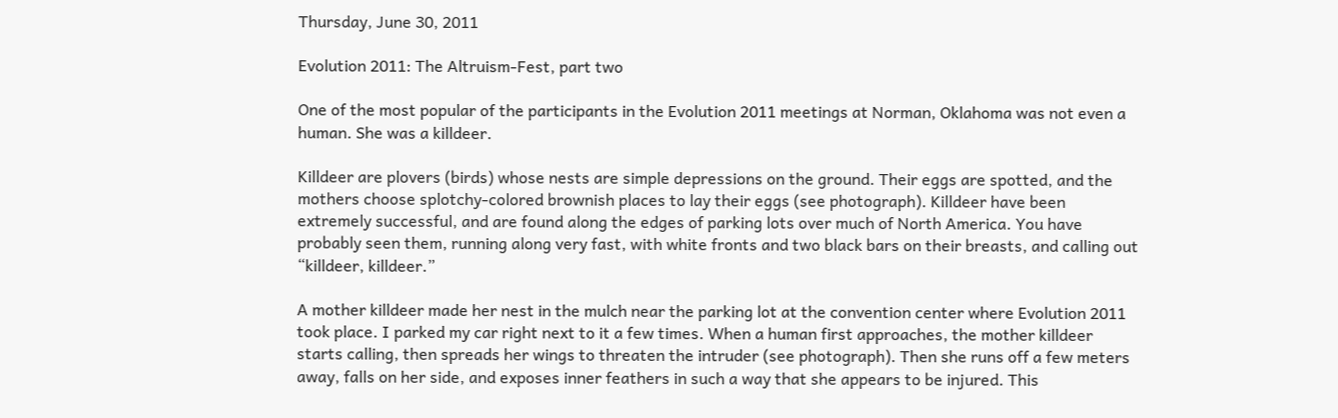Thursday, June 30, 2011

Evolution 2011: The Altruism-Fest, part two

One of the most popular of the participants in the Evolution 2011 meetings at Norman, Oklahoma was not even a human. She was a killdeer.

Killdeer are plovers (birds) whose nests are simple depressions on the ground. Their eggs are spotted, and the mothers choose splotchy-colored brownish places to lay their eggs (see photograph). Killdeer have been extremely successful, and are found along the edges of parking lots over much of North America. You have probably seen them, running along very fast, with white fronts and two black bars on their breasts, and calling out “killdeer, killdeer.”

A mother killdeer made her nest in the mulch near the parking lot at the convention center where Evolution 2011 took place. I parked my car right next to it a few times. When a human first approaches, the mother killdeer starts calling, then spreads her wings to threaten the intruder (see photograph). Then she runs off a few meters away, falls on her side, and exposes inner feathers in such a way that she appears to be injured. This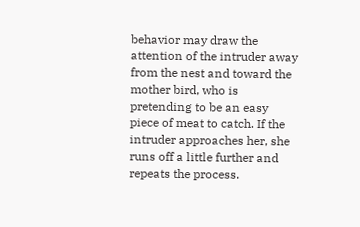behavior may draw the attention of the intruder away from the nest and toward the mother bird, who is pretending to be an easy piece of meat to catch. If the intruder approaches her, she runs off a little further and repeats the process.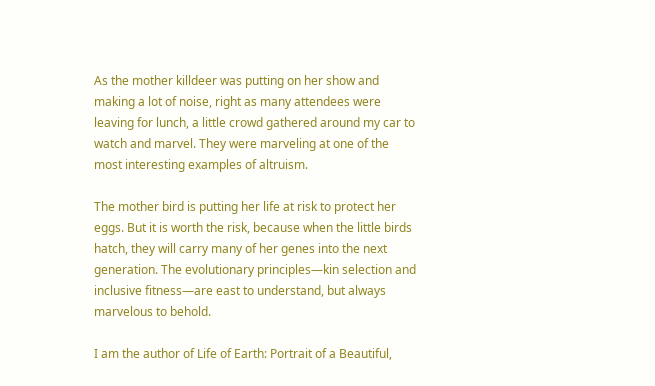As the mother killdeer was putting on her show and making a lot of noise, right as many attendees were leaving for lunch, a little crowd gathered around my car to watch and marvel. They were marveling at one of the most interesting examples of altruism.

The mother bird is putting her life at risk to protect her eggs. But it is worth the risk, because when the little birds hatch, they will carry many of her genes into the next generation. The evolutionary principles—kin selection and inclusive fitness—are east to understand, but always marvelous to behold.

I am the author of Life of Earth: Portrait of a Beautiful,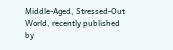Middle-Aged, Stressed-Out World, recently published by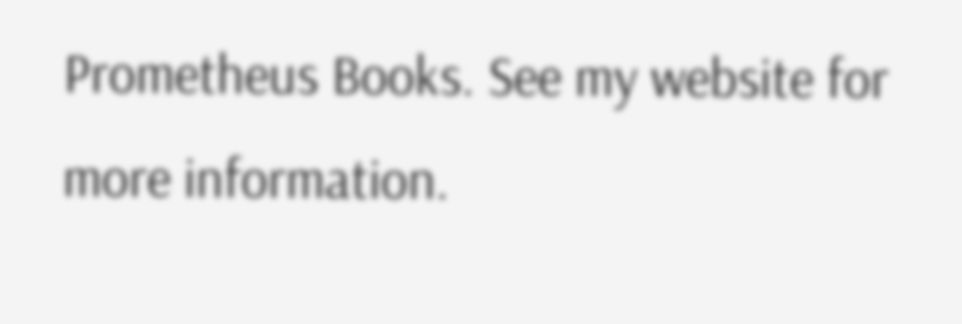Prometheus Books. See my website for more information.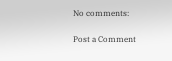No comments:

Post a Comment